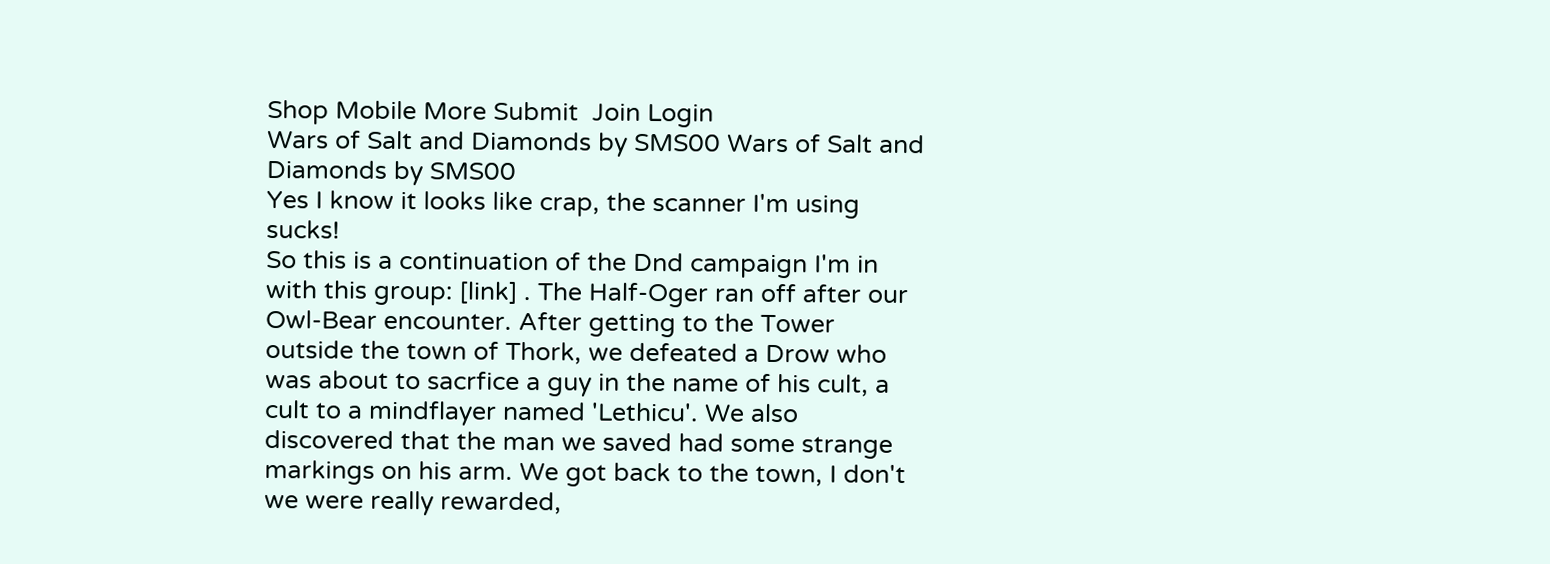Shop Mobile More Submit  Join Login
Wars of Salt and Diamonds by SMS00 Wars of Salt and Diamonds by SMS00
Yes I know it looks like crap, the scanner I'm using sucks!
So this is a continuation of the Dnd campaign I'm in with this group: [link] . The Half-Oger ran off after our Owl-Bear encounter. After getting to the Tower outside the town of Thork, we defeated a Drow who was about to sacrfice a guy in the name of his cult, a cult to a mindflayer named 'Lethicu'. We also discovered that the man we saved had some strange markings on his arm. We got back to the town, I don't we were really rewarded,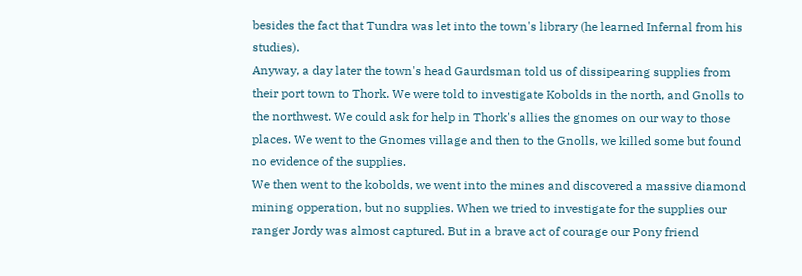besides the fact that Tundra was let into the town's library (he learned Infernal from his studies).
Anyway, a day later the town's head Gaurdsman told us of dissipearing supplies from their port town to Thork. We were told to investigate Kobolds in the north, and Gnolls to the northwest. We could ask for help in Thork's allies the gnomes on our way to those places. We went to the Gnomes village and then to the Gnolls, we killed some but found no evidence of the supplies.
We then went to the kobolds, we went into the mines and discovered a massive diamond mining opperation, but no supplies. When we tried to investigate for the supplies our ranger Jordy was almost captured. But in a brave act of courage our Pony friend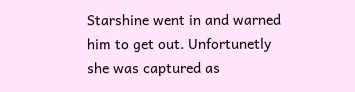Starshine went in and warned him to get out. Unfortunetly she was captured as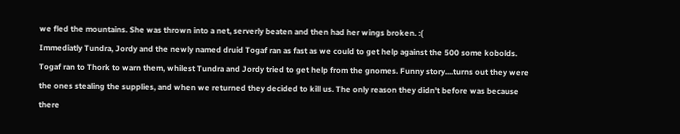we fled the mountains. She was thrown into a net, serverly beaten and then had her wings broken. :(
Immediatly Tundra, Jordy and the newly named druid Togaf ran as fast as we could to get help against the 500 some kobolds. Togaf ran to Thork to warn them, whilest Tundra and Jordy tried to get help from the gnomes. Funny story....turns out they were the ones stealing the supplies, and when we returned they decided to kill us. The only reason they didn't before was because there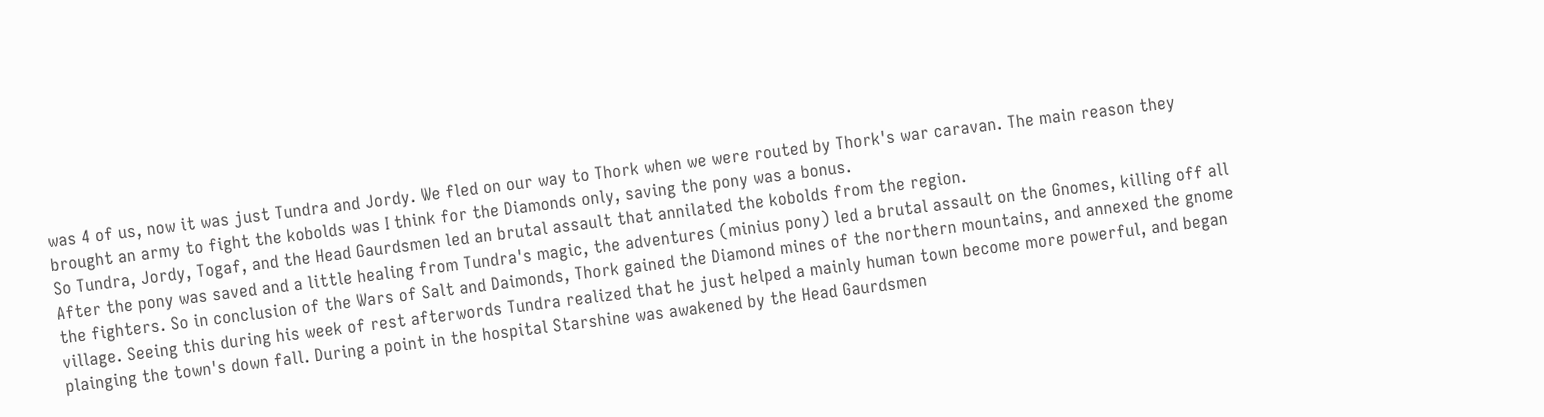was 4 of us, now it was just Tundra and Jordy. We fled on our way to Thork when we were routed by Thork's war caravan. The main reason they brought an army to fight the kobolds was I think for the Diamonds only, saving the pony was a bonus.
So Tundra, Jordy, Togaf, and the Head Gaurdsmen led an brutal assault that annilated the kobolds from the region.
After the pony was saved and a little healing from Tundra's magic, the adventures (minius pony) led a brutal assault on the Gnomes, killing off all the fighters. So in conclusion of the Wars of Salt and Daimonds, Thork gained the Diamond mines of the northern mountains, and annexed the gnome village. Seeing this during his week of rest afterwords Tundra realized that he just helped a mainly human town become more powerful, and began plainging the town's down fall. During a point in the hospital Starshine was awakened by the Head Gaurdsmen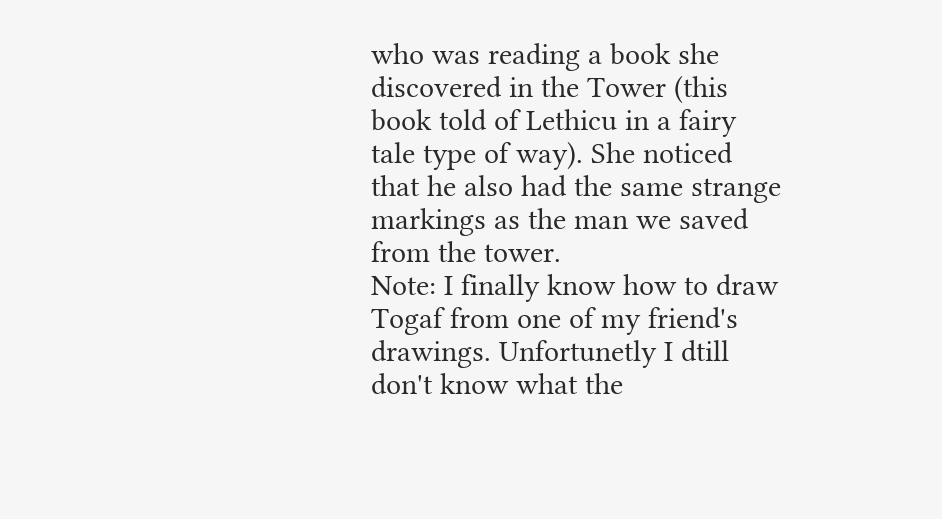who was reading a book she discovered in the Tower (this book told of Lethicu in a fairy tale type of way). She noticed that he also had the same strange markings as the man we saved from the tower.
Note: I finally know how to draw Togaf from one of my friend's drawings. Unfortunetly I dtill don't know what the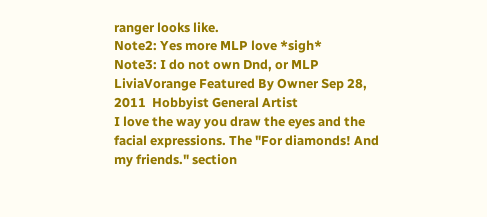ranger looks like.
Note2: Yes more MLP love *sigh*
Note3: I do not own Dnd, or MLP
LiviaVorange Featured By Owner Sep 28, 2011  Hobbyist General Artist
I love the way you draw the eyes and the facial expressions. The "For diamonds! And my friends." section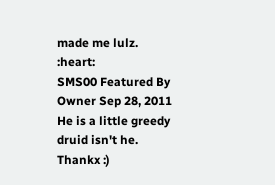made me lulz. :heart:
SMS00 Featured By Owner Sep 28, 2011
He is a little greedy druid isn't he. Thankx :)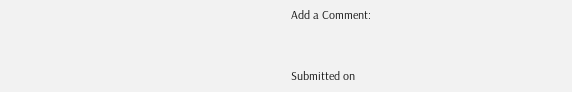Add a Comment:


Submitted on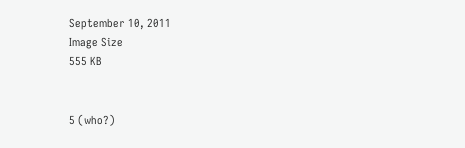September 10, 2011
Image Size
555 KB


5 (who?)